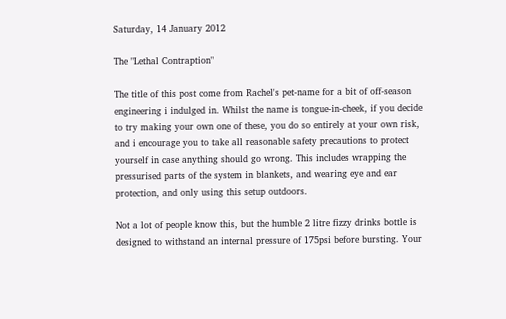Saturday, 14 January 2012

The "Lethal Contraption"

The title of this post come from Rachel's pet-name for a bit of off-season engineering i indulged in. Whilst the name is tongue-in-cheek, if you decide to try making your own one of these, you do so entirely at your own risk, and i encourage you to take all reasonable safety precautions to protect yourself in case anything should go wrong. This includes wrapping the pressurised parts of the system in blankets, and wearing eye and ear protection, and only using this setup outdoors.

Not a lot of people know this, but the humble 2 litre fizzy drinks bottle is designed to withstand an internal pressure of 175psi before bursting. Your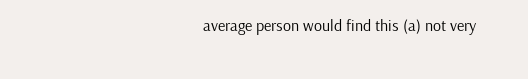average person would find this (a) not very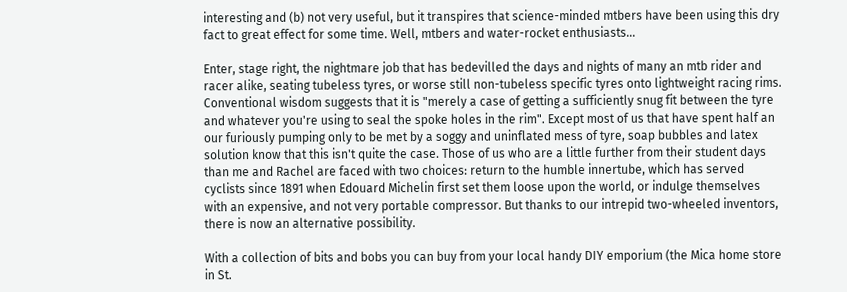interesting and (b) not very useful, but it transpires that science-minded mtbers have been using this dry fact to great effect for some time. Well, mtbers and water-rocket enthusiasts...

Enter, stage right, the nightmare job that has bedevilled the days and nights of many an mtb rider and racer alike, seating tubeless tyres, or worse still non-tubeless specific tyres onto lightweight racing rims. Conventional wisdom suggests that it is "merely a case of getting a sufficiently snug fit between the tyre and whatever you're using to seal the spoke holes in the rim". Except most of us that have spent half an our furiously pumping only to be met by a soggy and uninflated mess of tyre, soap bubbles and latex solution know that this isn't quite the case. Those of us who are a little further from their student days than me and Rachel are faced with two choices: return to the humble innertube, which has served cyclists since 1891 when Edouard Michelin first set them loose upon the world, or indulge themselves with an expensive, and not very portable compressor. But thanks to our intrepid two-wheeled inventors, there is now an alternative possibility.

With a collection of bits and bobs you can buy from your local handy DIY emporium (the Mica home store in St.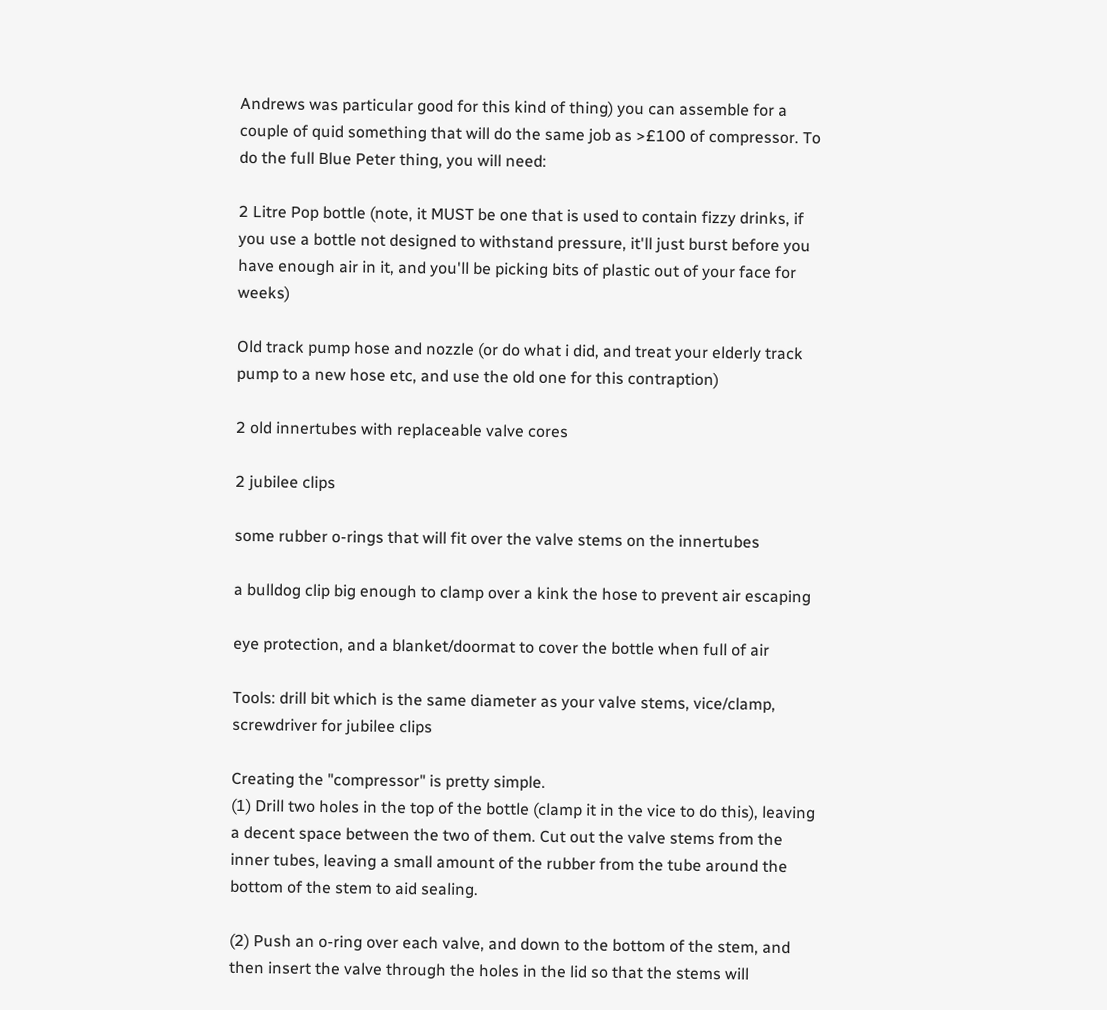Andrews was particular good for this kind of thing) you can assemble for a couple of quid something that will do the same job as >£100 of compressor. To do the full Blue Peter thing, you will need:

2 Litre Pop bottle (note, it MUST be one that is used to contain fizzy drinks, if you use a bottle not designed to withstand pressure, it'll just burst before you have enough air in it, and you'll be picking bits of plastic out of your face for weeks)

Old track pump hose and nozzle (or do what i did, and treat your elderly track pump to a new hose etc, and use the old one for this contraption)

2 old innertubes with replaceable valve cores

2 jubilee clips

some rubber o-rings that will fit over the valve stems on the innertubes

a bulldog clip big enough to clamp over a kink the hose to prevent air escaping

eye protection, and a blanket/doormat to cover the bottle when full of air

Tools: drill bit which is the same diameter as your valve stems, vice/clamp, screwdriver for jubilee clips

Creating the "compressor" is pretty simple.
(1) Drill two holes in the top of the bottle (clamp it in the vice to do this), leaving a decent space between the two of them. Cut out the valve stems from the inner tubes, leaving a small amount of the rubber from the tube around the bottom of the stem to aid sealing.

(2) Push an o-ring over each valve, and down to the bottom of the stem, and then insert the valve through the holes in the lid so that the stems will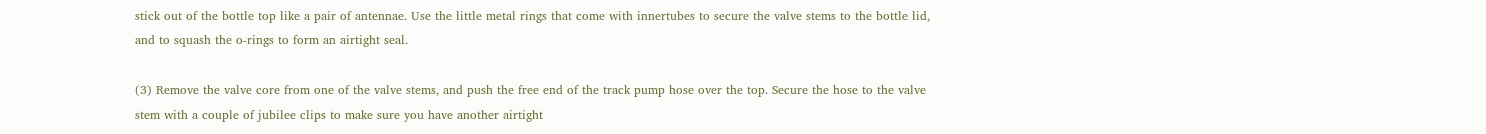stick out of the bottle top like a pair of antennae. Use the little metal rings that come with innertubes to secure the valve stems to the bottle lid, and to squash the o-rings to form an airtight seal.

(3) Remove the valve core from one of the valve stems, and push the free end of the track pump hose over the top. Secure the hose to the valve stem with a couple of jubilee clips to make sure you have another airtight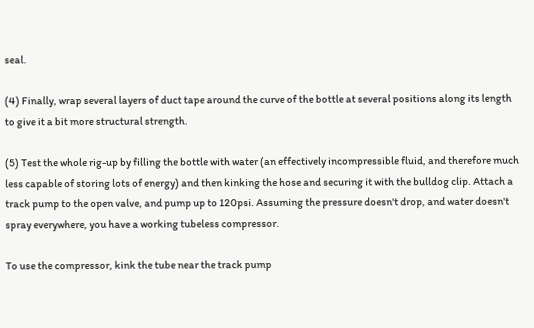seal.

(4) Finally, wrap several layers of duct tape around the curve of the bottle at several positions along its length to give it a bit more structural strength.

(5) Test the whole rig-up by filling the bottle with water (an effectively incompressible fluid, and therefore much less capable of storing lots of energy) and then kinking the hose and securing it with the bulldog clip. Attach a track pump to the open valve, and pump up to 120psi. Assuming the pressure doesn't drop, and water doesn't spray everywhere, you have a working tubeless compressor.

To use the compressor, kink the tube near the track pump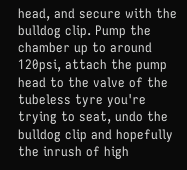head, and secure with the bulldog clip. Pump the chamber up to around 120psi, attach the pump head to the valve of the tubeless tyre you're trying to seat, undo the bulldog clip and hopefully the inrush of high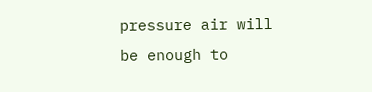pressure air will be enough to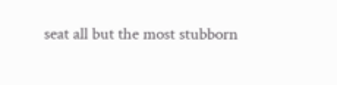seat all but the most stubborn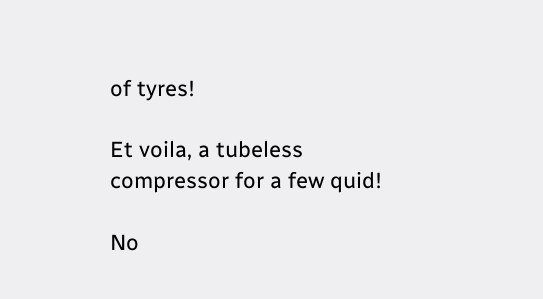of tyres!

Et voila, a tubeless compressor for a few quid!

No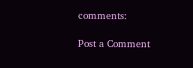comments:

Post a Comment